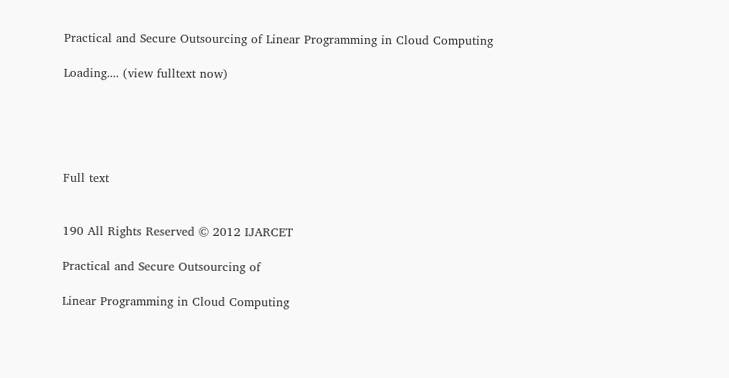Practical and Secure Outsourcing of Linear Programming in Cloud Computing

Loading.... (view fulltext now)





Full text


190 All Rights Reserved © 2012 IJARCET

Practical and Secure Outsourcing of

Linear Programming in Cloud Computing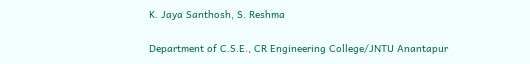K. Jaya Santhosh, S. Reshma

Department of C.S.E., CR Engineering College/JNTU Anantapur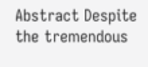Abstract Despite the tremendous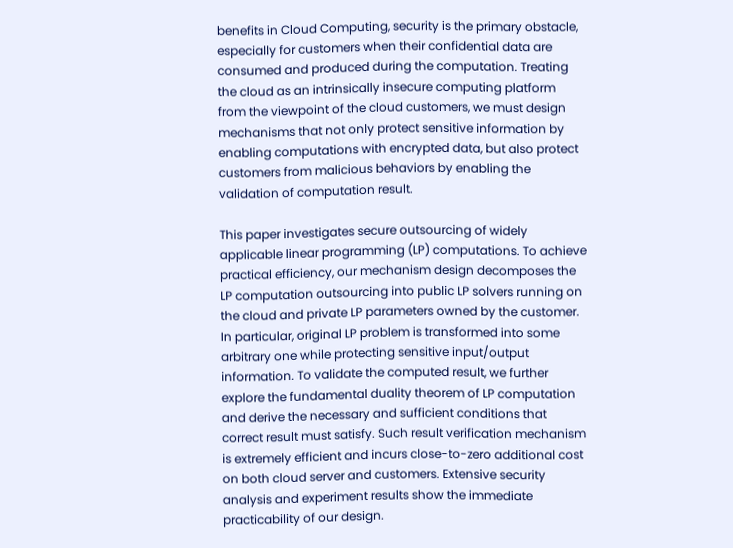benefits in Cloud Computing, security is the primary obstacle, especially for customers when their confidential data are consumed and produced during the computation. Treating the cloud as an intrinsically insecure computing platform from the viewpoint of the cloud customers, we must design mechanisms that not only protect sensitive information by enabling computations with encrypted data, but also protect customers from malicious behaviors by enabling the validation of computation result.

This paper investigates secure outsourcing of widely applicable linear programming (LP) computations. To achieve practical efficiency, our mechanism design decomposes the LP computation outsourcing into public LP solvers running on the cloud and private LP parameters owned by the customer. In particular, original LP problem is transformed into some arbitrary one while protecting sensitive input/output information. To validate the computed result, we further explore the fundamental duality theorem of LP computation and derive the necessary and sufficient conditions that correct result must satisfy. Such result verification mechanism is extremely efficient and incurs close-to-zero additional cost on both cloud server and customers. Extensive security analysis and experiment results show the immediate practicability of our design.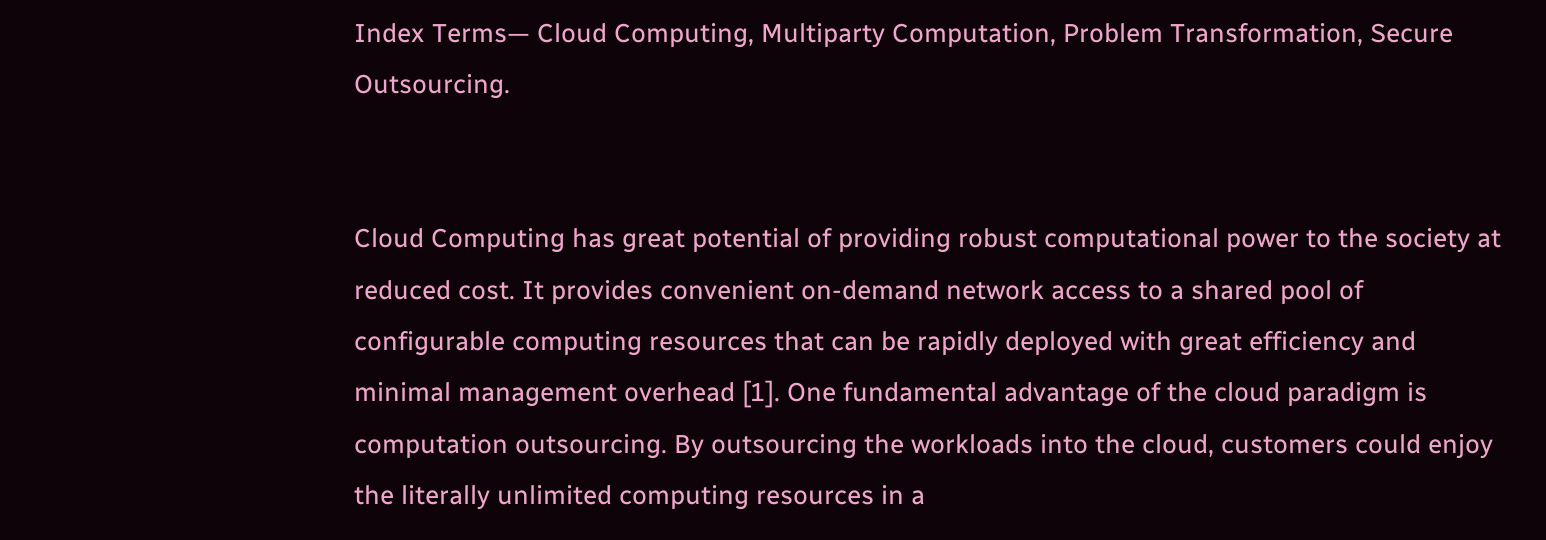Index Terms— Cloud Computing, Multiparty Computation, Problem Transformation, Secure Outsourcing.


Cloud Computing has great potential of providing robust computational power to the society at reduced cost. It provides convenient on-demand network access to a shared pool of configurable computing resources that can be rapidly deployed with great efficiency and minimal management overhead [1]. One fundamental advantage of the cloud paradigm is computation outsourcing. By outsourcing the workloads into the cloud, customers could enjoy the literally unlimited computing resources in a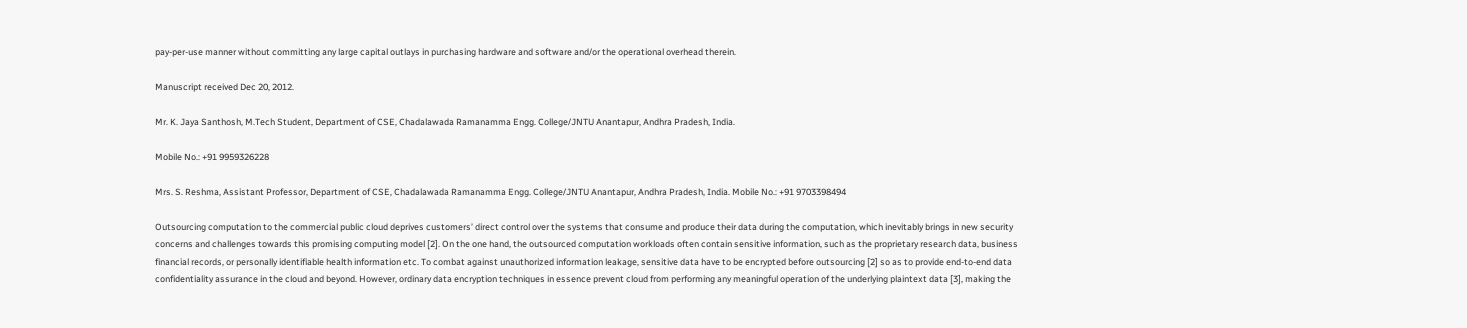pay-per-use manner without committing any large capital outlays in purchasing hardware and software and/or the operational overhead therein.

Manuscript received Dec 20, 2012.

Mr. K. Jaya Santhosh, M.Tech Student, Department of CSE, Chadalawada Ramanamma Engg. College/JNTU Anantapur, Andhra Pradesh, India.

Mobile No.: +91 9959326228

Mrs. S. Reshma, Assistant Professor, Department of CSE, Chadalawada Ramanamma Engg. College/JNTU Anantapur, Andhra Pradesh, India. Mobile No.: +91 9703398494

Outsourcing computation to the commercial public cloud deprives customers’ direct control over the systems that consume and produce their data during the computation, which inevitably brings in new security concerns and challenges towards this promising computing model [2]. On the one hand, the outsourced computation workloads often contain sensitive information, such as the proprietary research data, business financial records, or personally identifiable health information etc. To combat against unauthorized information leakage, sensitive data have to be encrypted before outsourcing [2] so as to provide end-to-end data confidentiality assurance in the cloud and beyond. However, ordinary data encryption techniques in essence prevent cloud from performing any meaningful operation of the underlying plaintext data [3], making the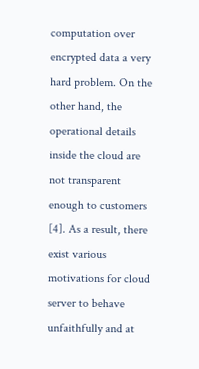computation over encrypted data a very hard problem. On the other hand, the operational details inside the cloud are not transparent enough to customers [4]. As a result, there exist various motivations for cloud server to behave unfaithfully and at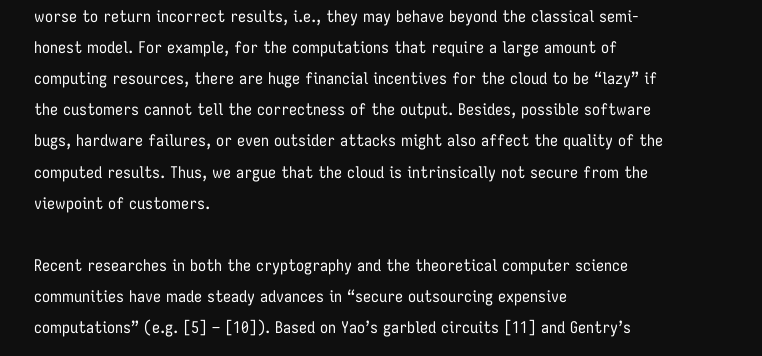worse to return incorrect results, i.e., they may behave beyond the classical semi-honest model. For example, for the computations that require a large amount of computing resources, there are huge financial incentives for the cloud to be “lazy” if the customers cannot tell the correctness of the output. Besides, possible software bugs, hardware failures, or even outsider attacks might also affect the quality of the computed results. Thus, we argue that the cloud is intrinsically not secure from the viewpoint of customers.

Recent researches in both the cryptography and the theoretical computer science communities have made steady advances in “secure outsourcing expensive computations” (e.g. [5] – [10]). Based on Yao’s garbled circuits [11] and Gentry’s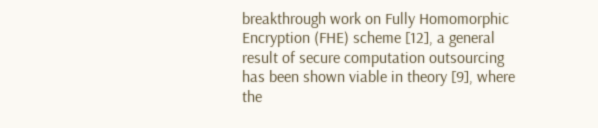breakthrough work on Fully Homomorphic Encryption (FHE) scheme [12], a general result of secure computation outsourcing has been shown viable in theory [9], where the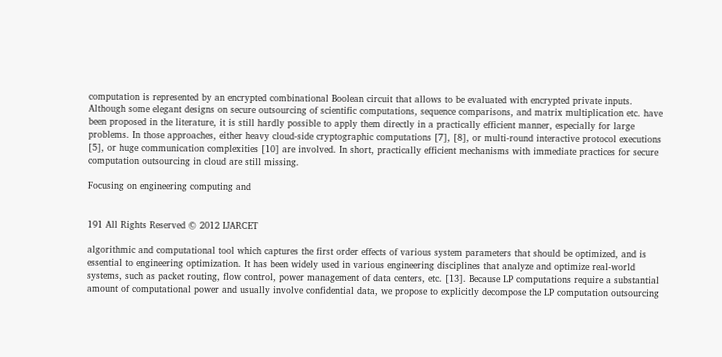computation is represented by an encrypted combinational Boolean circuit that allows to be evaluated with encrypted private inputs. Although some elegant designs on secure outsourcing of scientific computations, sequence comparisons, and matrix multiplication etc. have been proposed in the literature, it is still hardly possible to apply them directly in a practically efficient manner, especially for large problems. In those approaches, either heavy cloud-side cryptographic computations [7], [8], or multi-round interactive protocol executions [5], or huge communication complexities [10] are involved. In short, practically efficient mechanisms with immediate practices for secure computation outsourcing in cloud are still missing.

Focusing on engineering computing and


191 All Rights Reserved © 2012 IJARCET

algorithmic and computational tool which captures the first order effects of various system parameters that should be optimized, and is essential to engineering optimization. It has been widely used in various engineering disciplines that analyze and optimize real-world systems, such as packet routing, flow control, power management of data centers, etc. [13]. Because LP computations require a substantial amount of computational power and usually involve confidential data, we propose to explicitly decompose the LP computation outsourcing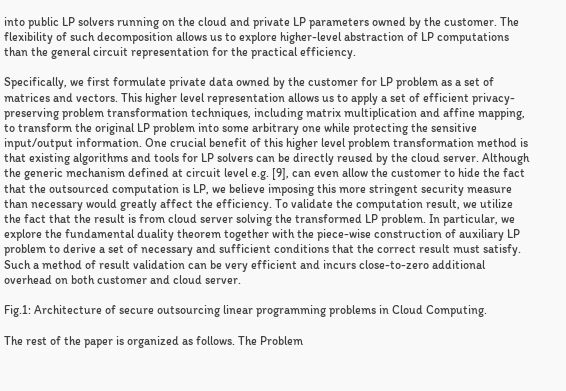into public LP solvers running on the cloud and private LP parameters owned by the customer. The flexibility of such decomposition allows us to explore higher-level abstraction of LP computations than the general circuit representation for the practical efficiency.

Specifically, we first formulate private data owned by the customer for LP problem as a set of matrices and vectors. This higher level representation allows us to apply a set of efficient privacy-preserving problem transformation techniques, including matrix multiplication and affine mapping, to transform the original LP problem into some arbitrary one while protecting the sensitive input/output information. One crucial benefit of this higher level problem transformation method is that existing algorithms and tools for LP solvers can be directly reused by the cloud server. Although the generic mechanism defined at circuit level e.g. [9], can even allow the customer to hide the fact that the outsourced computation is LP, we believe imposing this more stringent security measure than necessary would greatly affect the efficiency. To validate the computation result, we utilize the fact that the result is from cloud server solving the transformed LP problem. In particular, we explore the fundamental duality theorem together with the piece-wise construction of auxiliary LP problem to derive a set of necessary and sufficient conditions that the correct result must satisfy. Such a method of result validation can be very efficient and incurs close-to-zero additional overhead on both customer and cloud server.

Fig.1: Architecture of secure outsourcing linear programming problems in Cloud Computing.

The rest of the paper is organized as follows. The Problem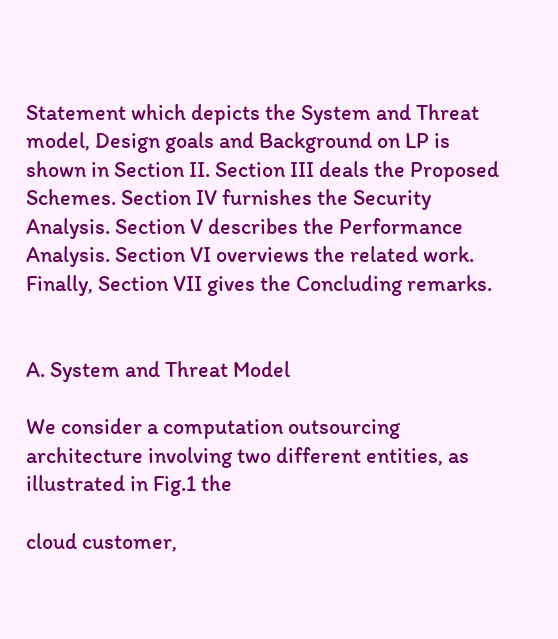Statement which depicts the System and Threat model, Design goals and Background on LP is shown in Section II. Section III deals the Proposed Schemes. Section IV furnishes the Security Analysis. Section V describes the Performance Analysis. Section VI overviews the related work. Finally, Section VII gives the Concluding remarks.


A. System and Threat Model

We consider a computation outsourcing architecture involving two different entities, as illustrated in Fig.1 the

cloud customer,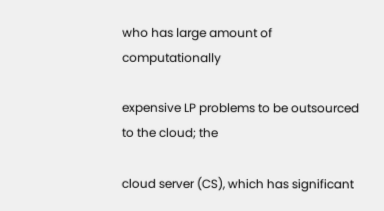who has large amount of computationally

expensive LP problems to be outsourced to the cloud; the

cloud server (CS), which has significant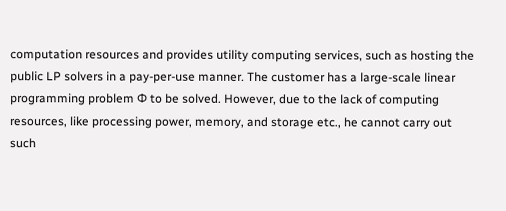computation resources and provides utility computing services, such as hosting the public LP solvers in a pay-per-use manner. The customer has a large-scale linear programming problem Φ to be solved. However, due to the lack of computing resources, like processing power, memory, and storage etc., he cannot carry out such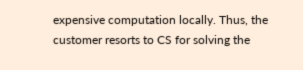expensive computation locally. Thus, the customer resorts to CS for solving the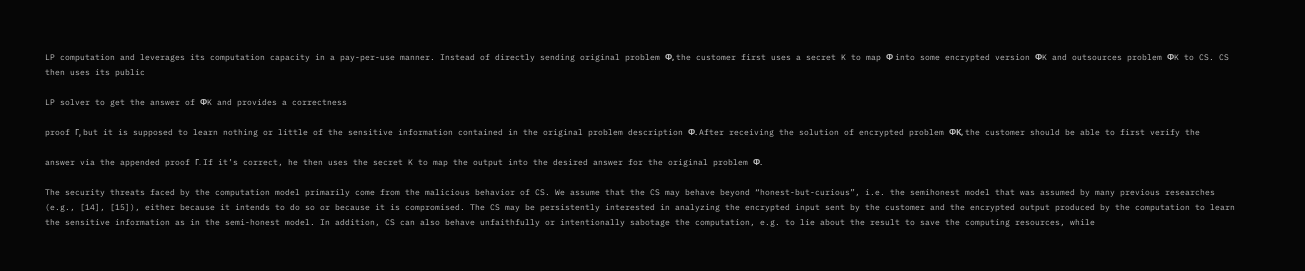LP computation and leverages its computation capacity in a pay-per-use manner. Instead of directly sending original problem Φ, the customer first uses a secret K to map Φ into some encrypted version ΦK and outsources problem ΦK to CS. CS then uses its public

LP solver to get the answer of ΦK and provides a correctness

proof Г, but it is supposed to learn nothing or little of the sensitive information contained in the original problem description Φ. After receiving the solution of encrypted problem ΦK, the customer should be able to first verify the

answer via the appended proof Г. If it’s correct, he then uses the secret K to map the output into the desired answer for the original problem Φ.

The security threats faced by the computation model primarily come from the malicious behavior of CS. We assume that the CS may behave beyond “honest-but-curious”, i.e. the semihonest model that was assumed by many previous researches (e.g., [14], [15]), either because it intends to do so or because it is compromised. The CS may be persistently interested in analyzing the encrypted input sent by the customer and the encrypted output produced by the computation to learn the sensitive information as in the semi-honest model. In addition, CS can also behave unfaithfully or intentionally sabotage the computation, e.g. to lie about the result to save the computing resources, while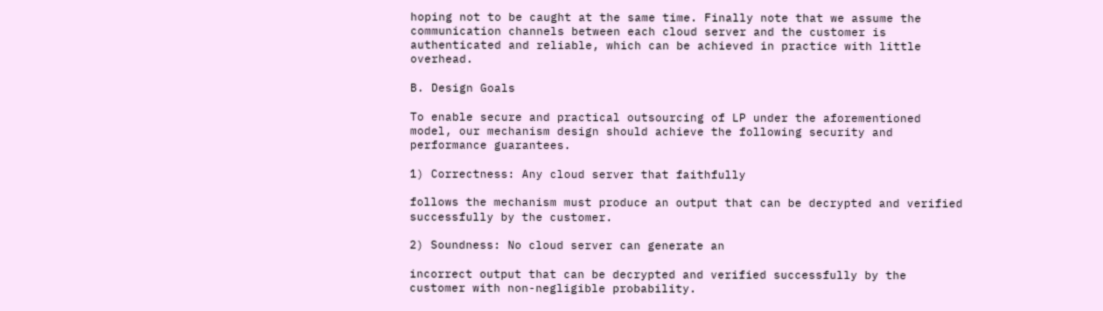hoping not to be caught at the same time. Finally note that we assume the communication channels between each cloud server and the customer is authenticated and reliable, which can be achieved in practice with little overhead.

B. Design Goals

To enable secure and practical outsourcing of LP under the aforementioned model, our mechanism design should achieve the following security and performance guarantees.

1) Correctness: Any cloud server that faithfully

follows the mechanism must produce an output that can be decrypted and verified successfully by the customer.

2) Soundness: No cloud server can generate an

incorrect output that can be decrypted and verified successfully by the customer with non-negligible probability.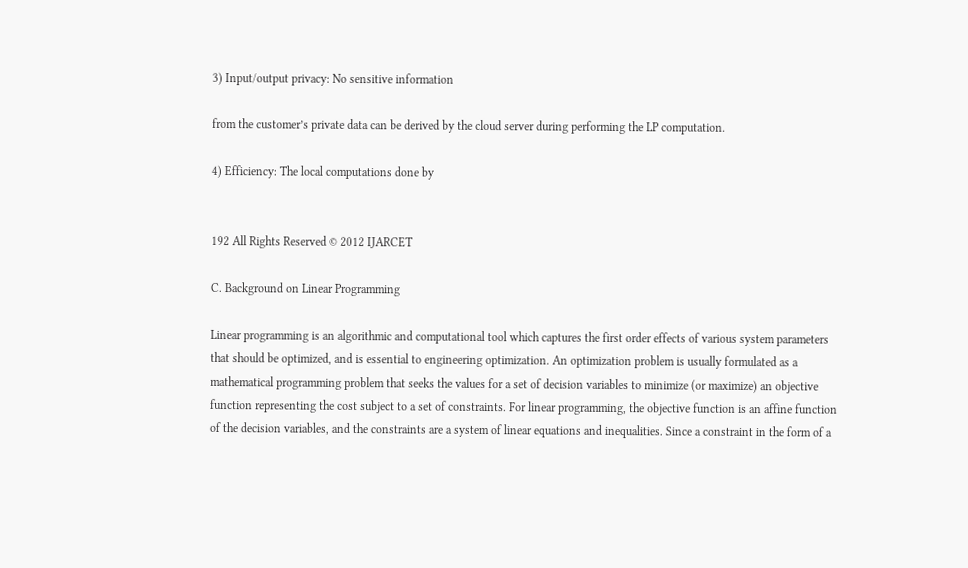3) Input/output privacy: No sensitive information

from the customer’s private data can be derived by the cloud server during performing the LP computation.

4) Efficiency: The local computations done by


192 All Rights Reserved © 2012 IJARCET

C. Background on Linear Programming

Linear programming is an algorithmic and computational tool which captures the first order effects of various system parameters that should be optimized, and is essential to engineering optimization. An optimization problem is usually formulated as a mathematical programming problem that seeks the values for a set of decision variables to minimize (or maximize) an objective function representing the cost subject to a set of constraints. For linear programming, the objective function is an affine function of the decision variables, and the constraints are a system of linear equations and inequalities. Since a constraint in the form of a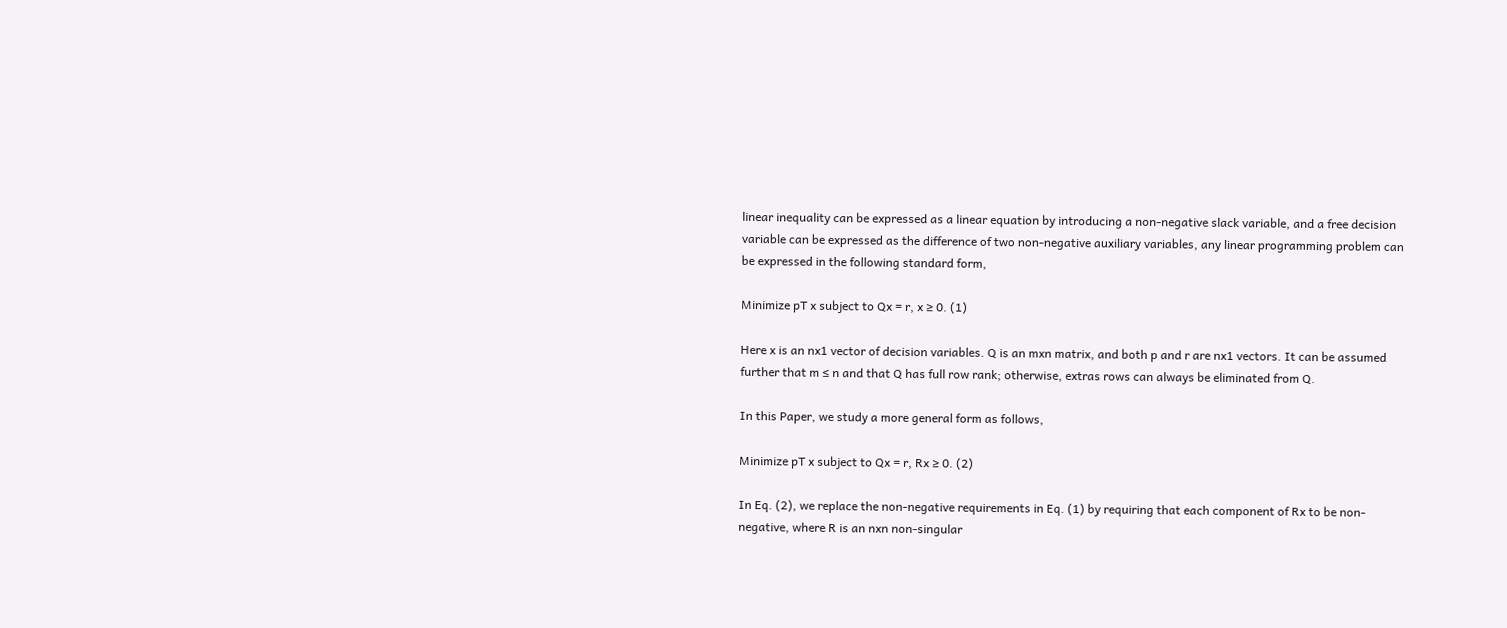linear inequality can be expressed as a linear equation by introducing a non-negative slack variable, and a free decision variable can be expressed as the difference of two non-negative auxiliary variables, any linear programming problem can be expressed in the following standard form,

Minimize pT x subject to Qx = r, x ≥ 0. (1)

Here x is an nx1 vector of decision variables. Q is an mxn matrix, and both p and r are nx1 vectors. It can be assumed further that m ≤ n and that Q has full row rank; otherwise, extras rows can always be eliminated from Q.

In this Paper, we study a more general form as follows,

Minimize pT x subject to Qx = r, Rx ≥ 0. (2)

In Eq. (2), we replace the non-negative requirements in Eq. (1) by requiring that each component of Rx to be non-negative, where R is an nxn non-singular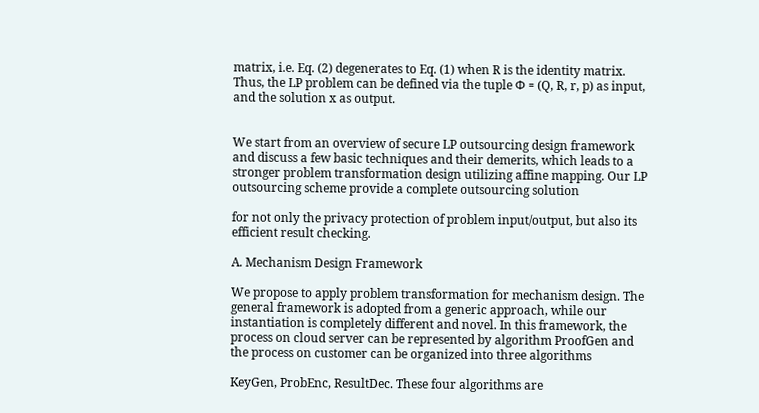matrix, i.e. Eq. (2) degenerates to Eq. (1) when R is the identity matrix. Thus, the LP problem can be defined via the tuple Φ = (Q, R, r, p) as input, and the solution x as output.


We start from an overview of secure LP outsourcing design framework and discuss a few basic techniques and their demerits, which leads to a stronger problem transformation design utilizing affine mapping. Our LP outsourcing scheme provide a complete outsourcing solution

for not only the privacy protection of problem input/output, but also its efficient result checking.

A. Mechanism Design Framework

We propose to apply problem transformation for mechanism design. The general framework is adopted from a generic approach, while our instantiation is completely different and novel. In this framework, the process on cloud server can be represented by algorithm ProofGen and the process on customer can be organized into three algorithms

KeyGen, ProbEnc, ResultDec. These four algorithms are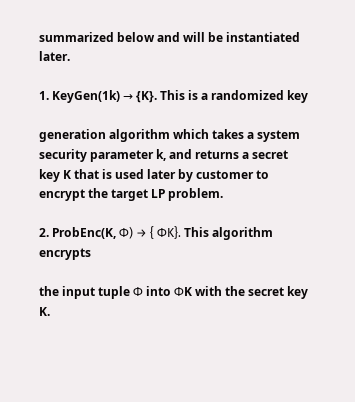summarized below and will be instantiated later.

1. KeyGen(1k) → {K}. This is a randomized key

generation algorithm which takes a system security parameter k, and returns a secret key K that is used later by customer to encrypt the target LP problem.

2. ProbEnc(K, Φ) → { ΦK}. This algorithm encrypts

the input tuple Φ into ΦK with the secret key K.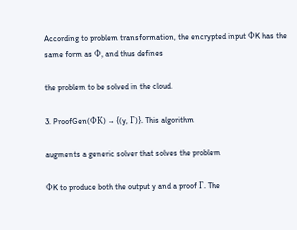According to problem transformation, the encrypted input ΦK has the same form as Φ, and thus defines

the problem to be solved in the cloud.

3. ProofGen(ΦK) → {(y, Г)}. This algorithm

augments a generic solver that solves the problem

ΦK to produce both the output y and a proof Г. The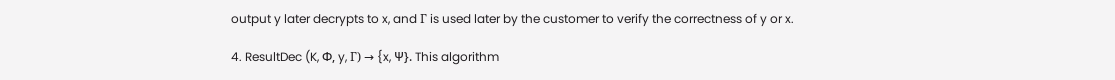output y later decrypts to x, and Г is used later by the customer to verify the correctness of y or x.

4. ResultDec (K, Φ, y, Г) → {x, Ψ}. This algorithm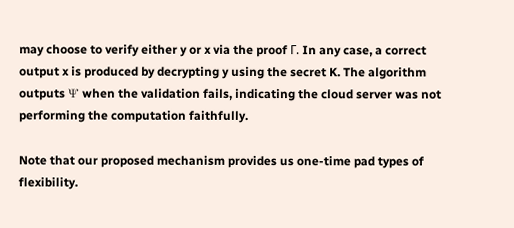may choose to verify either y or x via the proof Г. In any case, a correct output x is produced by decrypting y using the secret K. The algorithm outputs Ψ when the validation fails, indicating the cloud server was not performing the computation faithfully.

Note that our proposed mechanism provides us one-time pad types of flexibility.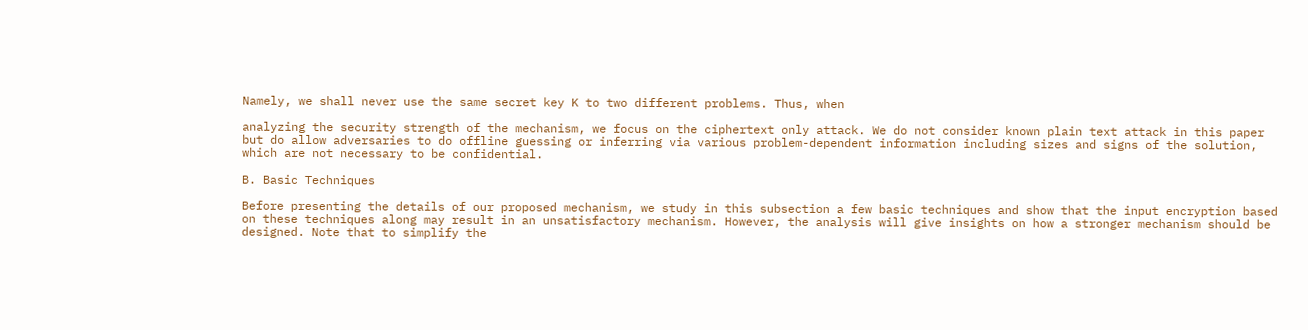Namely, we shall never use the same secret key K to two different problems. Thus, when

analyzing the security strength of the mechanism, we focus on the ciphertext only attack. We do not consider known plain text attack in this paper but do allow adversaries to do offline guessing or inferring via various problem-dependent information including sizes and signs of the solution, which are not necessary to be confidential.

B. Basic Techniques

Before presenting the details of our proposed mechanism, we study in this subsection a few basic techniques and show that the input encryption based on these techniques along may result in an unsatisfactory mechanism. However, the analysis will give insights on how a stronger mechanism should be designed. Note that to simplify the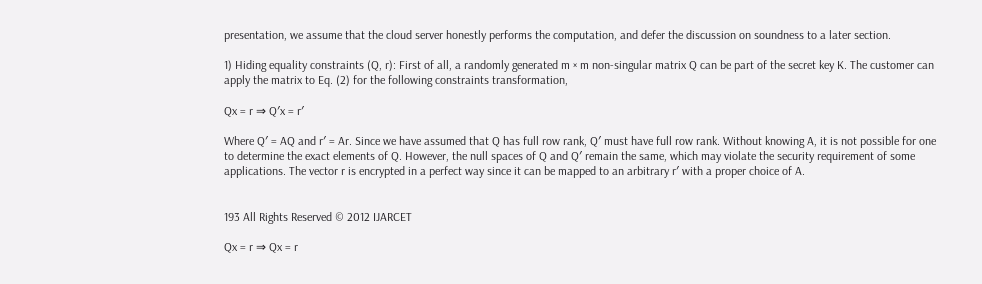presentation, we assume that the cloud server honestly performs the computation, and defer the discussion on soundness to a later section.

1) Hiding equality constraints (Q, r): First of all, a randomly generated m × m non-singular matrix Q can be part of the secret key K. The customer can apply the matrix to Eq. (2) for the following constraints transformation,

Qx = r ⇒ Q′x = r′

Where Q′ = AQ and r′ = Ar. Since we have assumed that Q has full row rank, Q′ must have full row rank. Without knowing A, it is not possible for one to determine the exact elements of Q. However, the null spaces of Q and Q′ remain the same, which may violate the security requirement of some applications. The vector r is encrypted in a perfect way since it can be mapped to an arbitrary r′ with a proper choice of A.


193 All Rights Reserved © 2012 IJARCET

Qx = r ⇒ Qx = r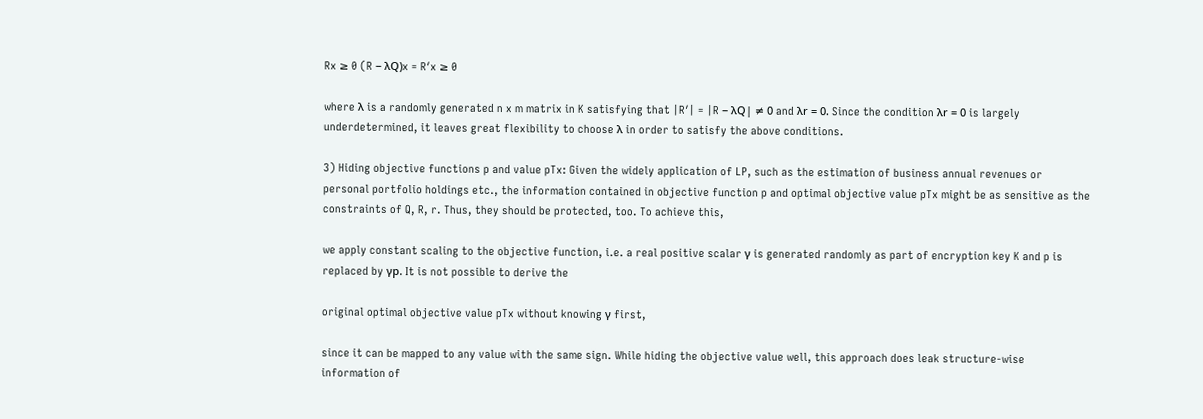Rx ≥ 0 (R − λQ)x = R′x ≥ 0

where λ is a randomly generated n x m matrix in K satisfying that |R′| = |R − λQ| ≠ 0 and λr = 0. Since the condition λr = 0 is largely underdetermined, it leaves great flexibility to choose λ in order to satisfy the above conditions.

3) Hiding objective functions p and value pTx: Given the widely application of LP, such as the estimation of business annual revenues or personal portfolio holdings etc., the information contained in objective function p and optimal objective value pTx might be as sensitive as the constraints of Q, R, r. Thus, they should be protected, too. To achieve this,

we apply constant scaling to the objective function, i.e. a real positive scalar γ is generated randomly as part of encryption key K and p is replaced by γp. It is not possible to derive the

original optimal objective value pTx without knowing γ first,

since it can be mapped to any value with the same sign. While hiding the objective value well, this approach does leak structure-wise information of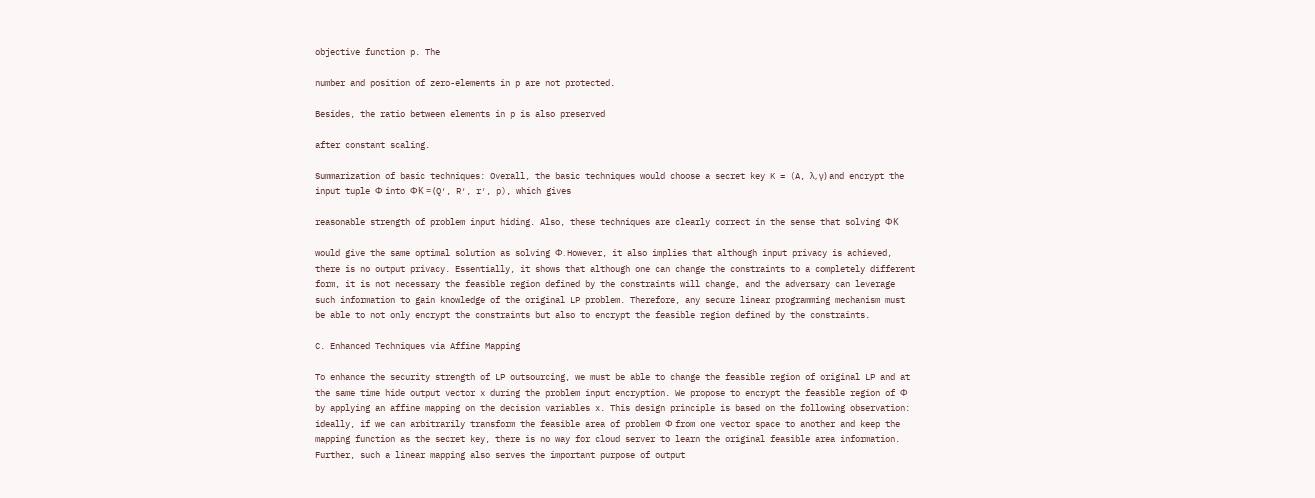objective function p. The

number and position of zero-elements in p are not protected.

Besides, the ratio between elements in p is also preserved

after constant scaling.

Summarization of basic techniques: Overall, the basic techniques would choose a secret key K = (A, λ, γ) and encrypt the input tuple Φ into ΦK = (Q′, R′, r′, p), which gives

reasonable strength of problem input hiding. Also, these techniques are clearly correct in the sense that solving ΦK

would give the same optimal solution as solving Φ. However, it also implies that although input privacy is achieved, there is no output privacy. Essentially, it shows that although one can change the constraints to a completely different form, it is not necessary the feasible region defined by the constraints will change, and the adversary can leverage such information to gain knowledge of the original LP problem. Therefore, any secure linear programming mechanism must be able to not only encrypt the constraints but also to encrypt the feasible region defined by the constraints.

C. Enhanced Techniques via Affine Mapping

To enhance the security strength of LP outsourcing, we must be able to change the feasible region of original LP and at the same time hide output vector x during the problem input encryption. We propose to encrypt the feasible region of Φ by applying an affine mapping on the decision variables x. This design principle is based on the following observation: ideally, if we can arbitrarily transform the feasible area of problem Φ from one vector space to another and keep the mapping function as the secret key, there is no way for cloud server to learn the original feasible area information. Further, such a linear mapping also serves the important purpose of output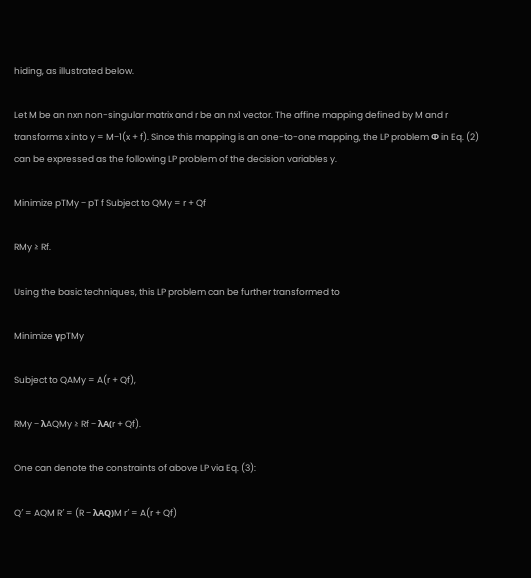hiding, as illustrated below.

Let M be an nxn non-singular matrix and r be an nx1 vector. The affine mapping defined by M and r transforms x into y = M−1(x + f). Since this mapping is an one-to-one mapping, the LP problem Φ in Eq. (2) can be expressed as the following LP problem of the decision variables y.

Minimize pTMy − pT f Subject to QMy = r + Qf

RMy ≥ Rf.

Using the basic techniques, this LP problem can be further transformed to

Minimize γpTMy

Subject to QAMy = A(r + Qf),

RMy − λAQMy ≥ Rf − λA(r + Qf).

One can denote the constraints of above LP via Eq. (3):

Q′ = AQM R′ = (R − λAQ)M r′ = A(r + Qf)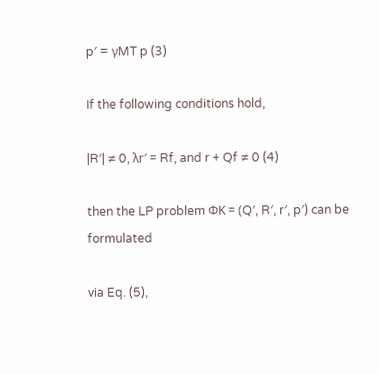p′ = γMT p (3)

If the following conditions hold,

|R′| ≠ 0, λr′ = Rf, and r + Qf ≠ 0 (4)

then the LP problem ΦK = (Q′, R′, r′, p′) can be formulated

via Eq. (5),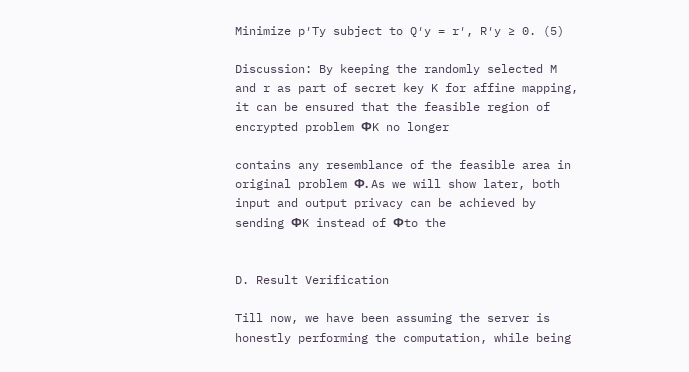Minimize p′Ty subject to Q′y = r′, R′y ≥ 0. (5)

Discussion: By keeping the randomly selected M and r as part of secret key K for affine mapping, it can be ensured that the feasible region of encrypted problem ΦK no longer

contains any resemblance of the feasible area in original problem Φ. As we will show later, both input and output privacy can be achieved by sending ΦK instead of Φto the


D. Result Verification

Till now, we have been assuming the server is honestly performing the computation, while being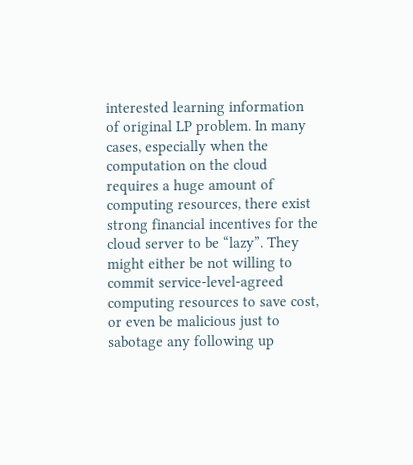interested learning information of original LP problem. In many cases, especially when the computation on the cloud requires a huge amount of computing resources, there exist strong financial incentives for the cloud server to be “lazy”. They might either be not willing to commit service-level-agreed computing resources to save cost, or even be malicious just to sabotage any following up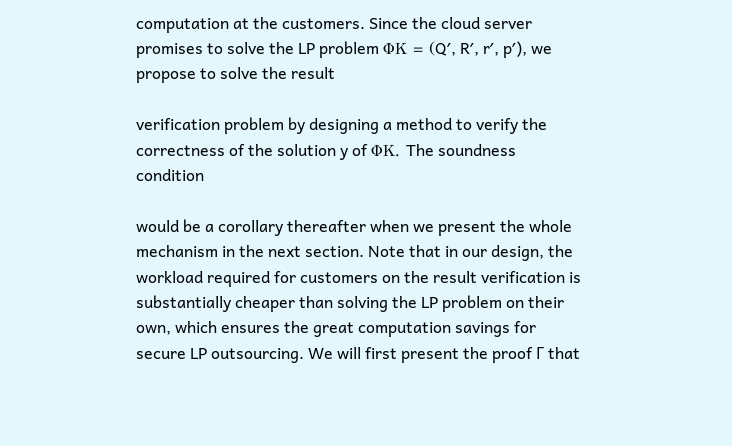computation at the customers. Since the cloud server promises to solve the LP problem ΦK = (Q′, R′, r′, p′), we propose to solve the result

verification problem by designing a method to verify the correctness of the solution y of ΦK. The soundness condition

would be a corollary thereafter when we present the whole mechanism in the next section. Note that in our design, the workload required for customers on the result verification is substantially cheaper than solving the LP problem on their own, which ensures the great computation savings for secure LP outsourcing. We will first present the proof Г that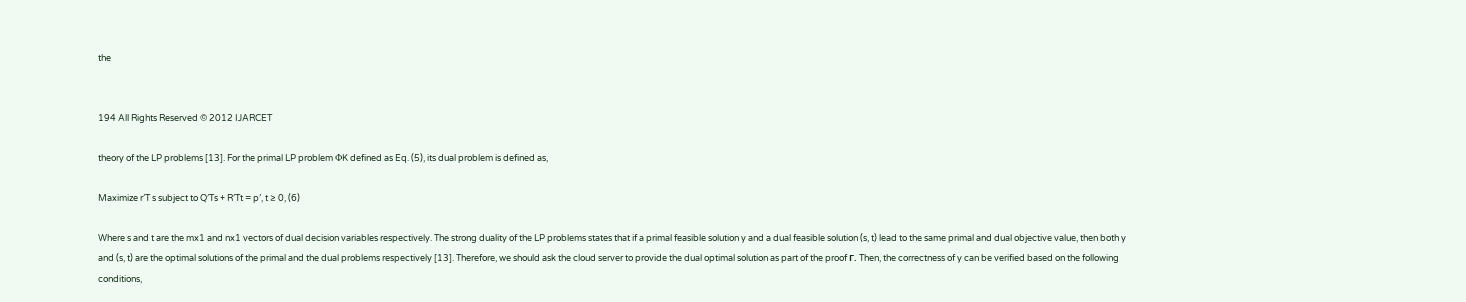the


194 All Rights Reserved © 2012 IJARCET

theory of the LP problems [13]. For the primal LP problem ΦK defined as Eq. (5), its dual problem is defined as,

Maximize r′T s subject to Q′Ts + R′Tt = p′, t ≥ 0, (6)

Where s and t are the mx1 and nx1 vectors of dual decision variables respectively. The strong duality of the LP problems states that if a primal feasible solution y and a dual feasible solution (s, t) lead to the same primal and dual objective value, then both y and (s, t) are the optimal solutions of the primal and the dual problems respectively [13]. Therefore, we should ask the cloud server to provide the dual optimal solution as part of the proof Г. Then, the correctness of y can be verified based on the following conditions,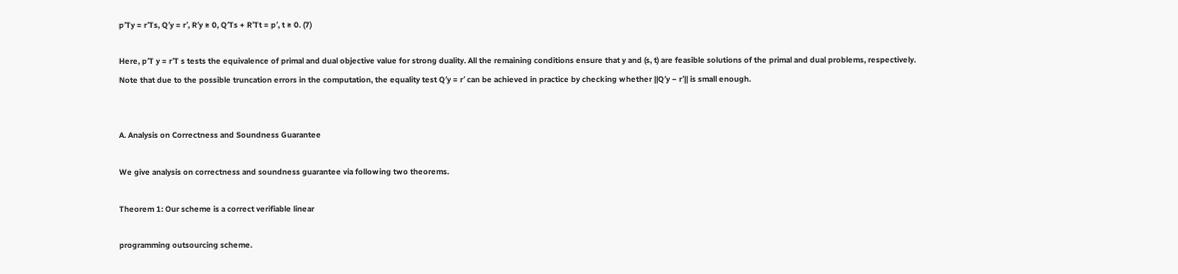p′Ty = r′Ts, Q′y = r′, R′y ≥ 0, Q′Ts + R′Tt = p′, t ≥ 0. (7)

Here, p′T y = r′T s tests the equivalence of primal and dual objective value for strong duality. All the remaining conditions ensure that y and (s, t) are feasible solutions of the primal and dual problems, respectively. Note that due to the possible truncation errors in the computation, the equality test Q′y = r′ can be achieved in practice by checking whether ||Q′y − r′|| is small enough.


A. Analysis on Correctness and Soundness Guarantee

We give analysis on correctness and soundness guarantee via following two theorems.

Theorem 1: Our scheme is a correct verifiable linear

programming outsourcing scheme.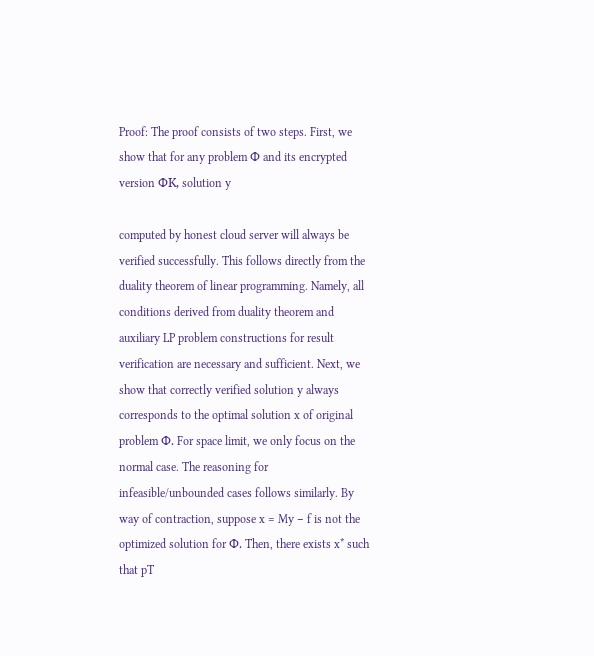Proof: The proof consists of two steps. First, we show that for any problem Φ and its encrypted version ΦK, solution y

computed by honest cloud server will always be verified successfully. This follows directly from the duality theorem of linear programming. Namely, all conditions derived from duality theorem and auxiliary LP problem constructions for result verification are necessary and sufficient. Next, we show that correctly verified solution y always corresponds to the optimal solution x of original problem Φ. For space limit, we only focus on the normal case. The reasoning for infeasible/unbounded cases follows similarly. By way of contraction, suppose x = My − f is not the optimized solution for Φ. Then, there exists x* such that pT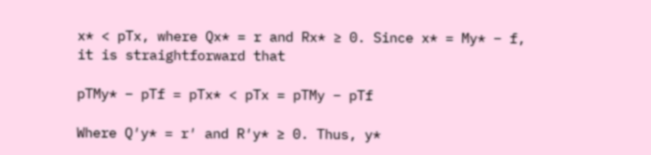x* < pTx, where Qx* = r and Rx* ≥ 0. Since x* = My* − f, it is straightforward that

pTMy* − pTf = pTx* < pTx = pTMy − pTf

Where Q′y* = r′ and R′y* ≥ 0. Thus, y*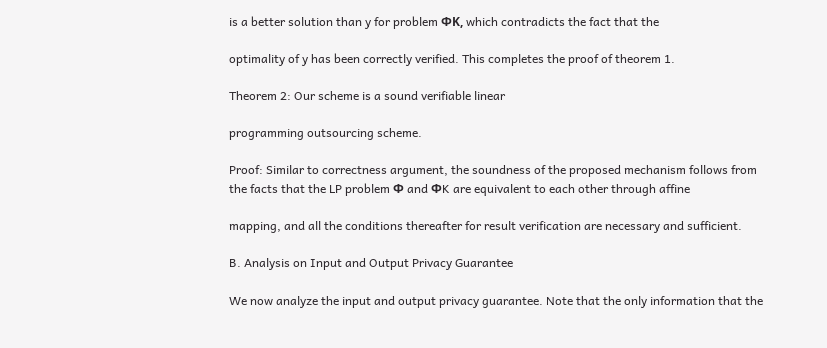is a better solution than y for problem ΦK, which contradicts the fact that the

optimality of y has been correctly verified. This completes the proof of theorem 1.

Theorem 2: Our scheme is a sound verifiable linear

programming outsourcing scheme.

Proof: Similar to correctness argument, the soundness of the proposed mechanism follows from the facts that the LP problem Φ and ΦK are equivalent to each other through affine

mapping, and all the conditions thereafter for result verification are necessary and sufficient.

B. Analysis on Input and Output Privacy Guarantee

We now analyze the input and output privacy guarantee. Note that the only information that the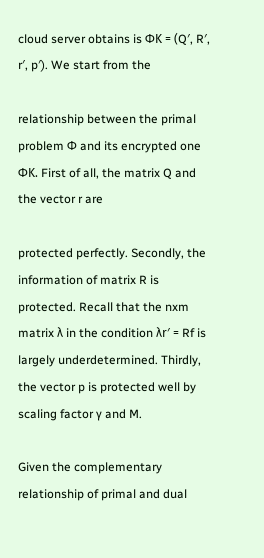cloud server obtains is ΦK = (Q′, R′, r′, p′). We start from the

relationship between the primal problem Φ and its encrypted one ΦK. First of all, the matrix Q and the vector r are

protected perfectly. Secondly, the information of matrix R is protected. Recall that the nxm matrix λ in the condition λr′ = Rf is largely underdetermined. Thirdly, the vector p is protected well by scaling factor γ and M.

Given the complementary relationship of primal and dual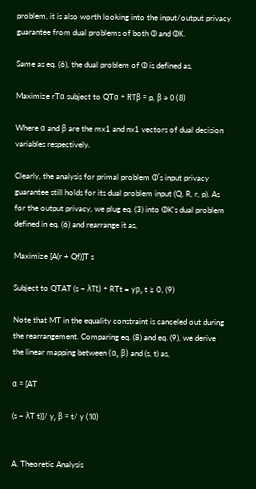problem, it is also worth looking into the input/output privacy guarantee from dual problems of both Φ and ΦK.

Same as eq. (6), the dual problem of Φ is defined as,

Maximize rTα subject to QTα + RTβ = p, β ≥ 0 (8)

Where α and β are the mx1 and nx1 vectors of dual decision variables respectively.

Clearly, the analysis for primal problem Φ’s input privacy guarantee still holds for its dual problem input (Q, R, r, p). As for the output privacy, we plug eq. (3) into ΦK’s dual problem defined in eq. (6) and rearrange it as,

Maximize [A(r + Qf)]T s

Subject to QTAT (s − λTt) + RTt = γp, t ≥ 0, (9)

Note that MT in the equality constraint is canceled out during the rearrangement. Comparing eq. (8) and eq. (9), we derive the linear mapping between (α, β) and (s, t) as,

α = [AT

(s − λT t)]/ γ, β = t/ γ (10)


A. Theoretic Analysis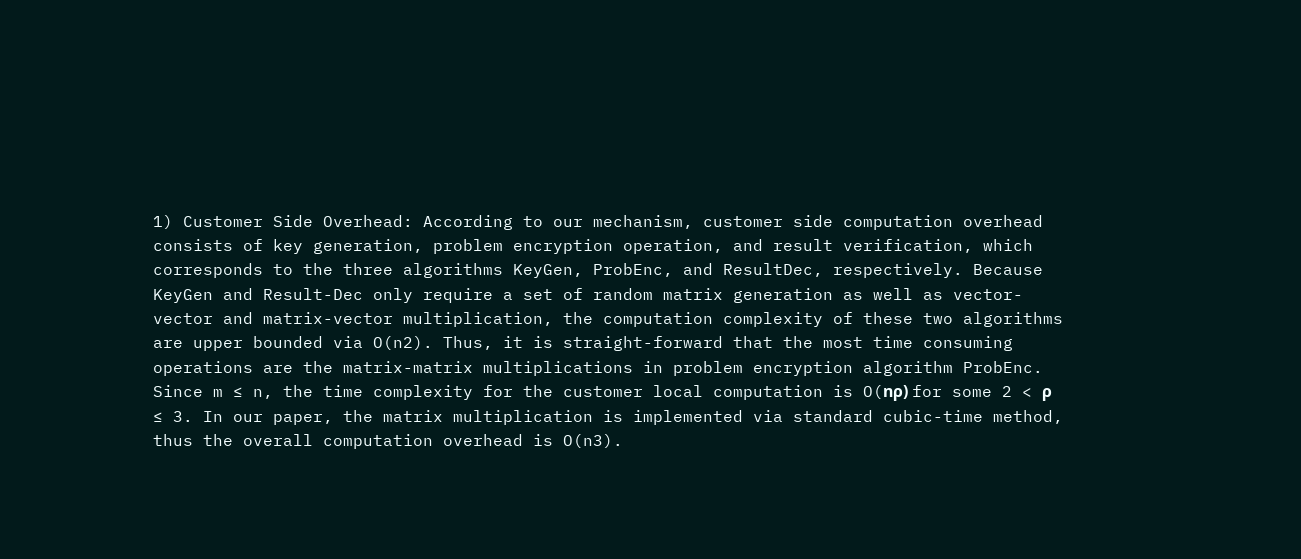1) Customer Side Overhead: According to our mechanism, customer side computation overhead consists of key generation, problem encryption operation, and result verification, which corresponds to the three algorithms KeyGen, ProbEnc, and ResultDec, respectively. Because KeyGen and Result-Dec only require a set of random matrix generation as well as vector-vector and matrix-vector multiplication, the computation complexity of these two algorithms are upper bounded via O(n2). Thus, it is straight-forward that the most time consuming operations are the matrix-matrix multiplications in problem encryption algorithm ProbEnc. Since m ≤ n, the time complexity for the customer local computation is O(nρ) for some 2 < ρ ≤ 3. In our paper, the matrix multiplication is implemented via standard cubic-time method, thus the overall computation overhead is O(n3).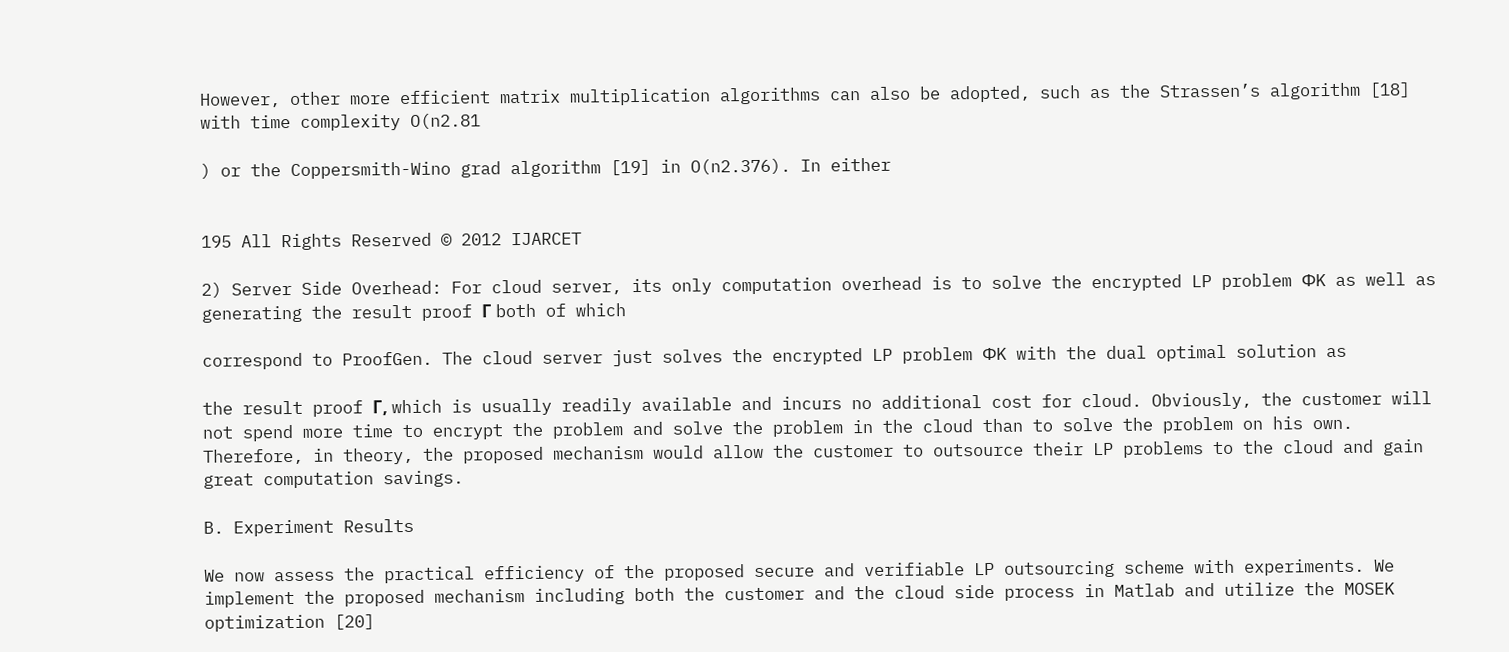However, other more efficient matrix multiplication algorithms can also be adopted, such as the Strassen’s algorithm [18] with time complexity O(n2.81

) or the Coppersmith-Wino grad algorithm [19] in O(n2.376). In either


195 All Rights Reserved © 2012 IJARCET

2) Server Side Overhead: For cloud server, its only computation overhead is to solve the encrypted LP problem ΦK as well as generating the result proof Г both of which

correspond to ProofGen. The cloud server just solves the encrypted LP problem ΦK with the dual optimal solution as

the result proof Г, which is usually readily available and incurs no additional cost for cloud. Obviously, the customer will not spend more time to encrypt the problem and solve the problem in the cloud than to solve the problem on his own. Therefore, in theory, the proposed mechanism would allow the customer to outsource their LP problems to the cloud and gain great computation savings.

B. Experiment Results

We now assess the practical efficiency of the proposed secure and verifiable LP outsourcing scheme with experiments. We implement the proposed mechanism including both the customer and the cloud side process in Matlab and utilize the MOSEK optimization [20]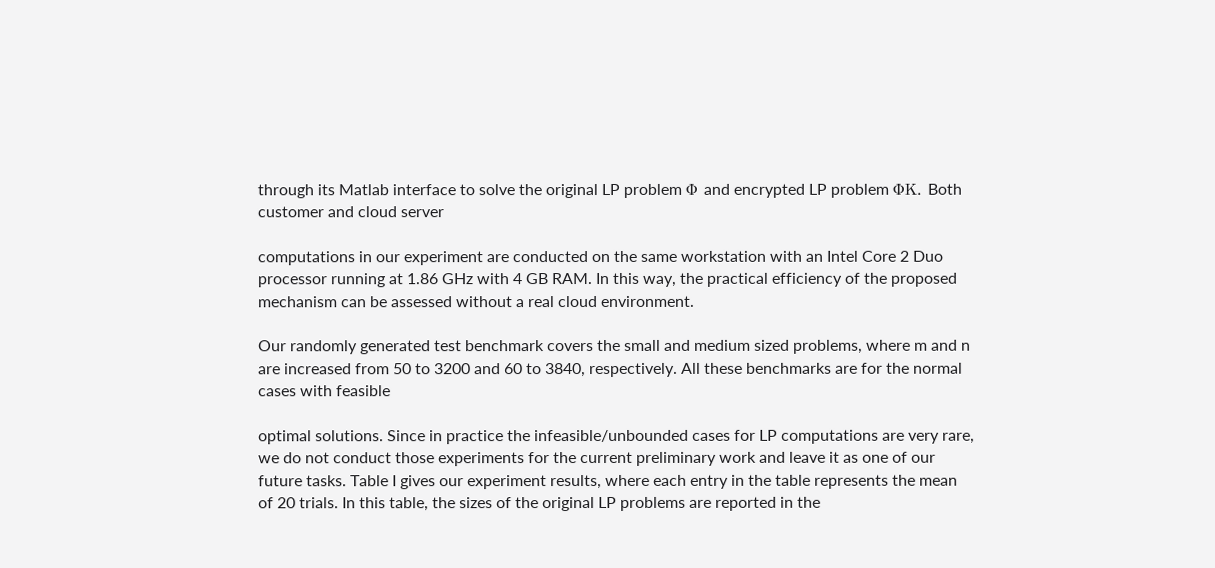through its Matlab interface to solve the original LP problem Φ and encrypted LP problem ΦK. Both customer and cloud server

computations in our experiment are conducted on the same workstation with an Intel Core 2 Duo processor running at 1.86 GHz with 4 GB RAM. In this way, the practical efficiency of the proposed mechanism can be assessed without a real cloud environment.

Our randomly generated test benchmark covers the small and medium sized problems, where m and n are increased from 50 to 3200 and 60 to 3840, respectively. All these benchmarks are for the normal cases with feasible

optimal solutions. Since in practice the infeasible/unbounded cases for LP computations are very rare, we do not conduct those experiments for the current preliminary work and leave it as one of our future tasks. Table I gives our experiment results, where each entry in the table represents the mean of 20 trials. In this table, the sizes of the original LP problems are reported in the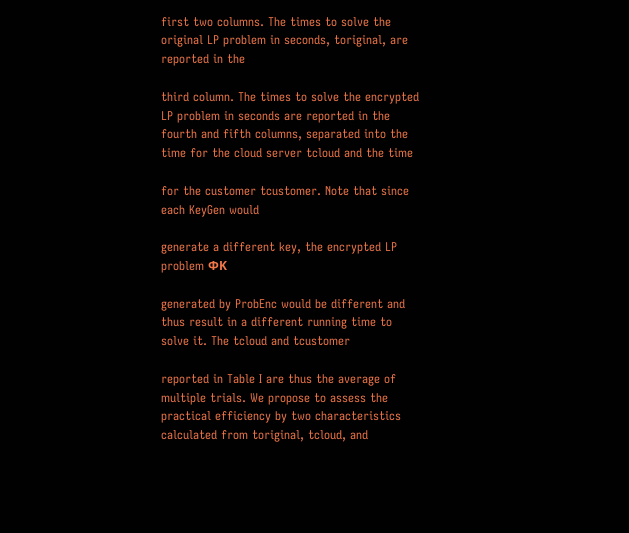first two columns. The times to solve the original LP problem in seconds, toriginal, are reported in the

third column. The times to solve the encrypted LP problem in seconds are reported in the fourth and fifth columns, separated into the time for the cloud server tcloud and the time

for the customer tcustomer. Note that since each KeyGen would

generate a different key, the encrypted LP problem ΦK

generated by ProbEnc would be different and thus result in a different running time to solve it. The tcloud and tcustomer

reported in Table I are thus the average of multiple trials. We propose to assess the practical efficiency by two characteristics calculated from toriginal, tcloud, and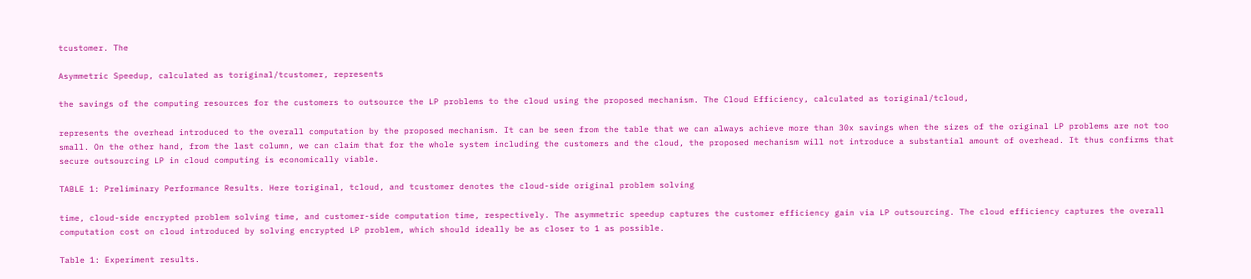tcustomer. The

Asymmetric Speedup, calculated as toriginal/tcustomer, represents

the savings of the computing resources for the customers to outsource the LP problems to the cloud using the proposed mechanism. The Cloud Efficiency, calculated as toriginal/tcloud,

represents the overhead introduced to the overall computation by the proposed mechanism. It can be seen from the table that we can always achieve more than 30x savings when the sizes of the original LP problems are not too small. On the other hand, from the last column, we can claim that for the whole system including the customers and the cloud, the proposed mechanism will not introduce a substantial amount of overhead. It thus confirms that secure outsourcing LP in cloud computing is economically viable.

TABLE 1: Preliminary Performance Results. Here toriginal, tcloud, and tcustomer denotes the cloud-side original problem solving

time, cloud-side encrypted problem solving time, and customer-side computation time, respectively. The asymmetric speedup captures the customer efficiency gain via LP outsourcing. The cloud efficiency captures the overall computation cost on cloud introduced by solving encrypted LP problem, which should ideally be as closer to 1 as possible.

Table 1: Experiment results.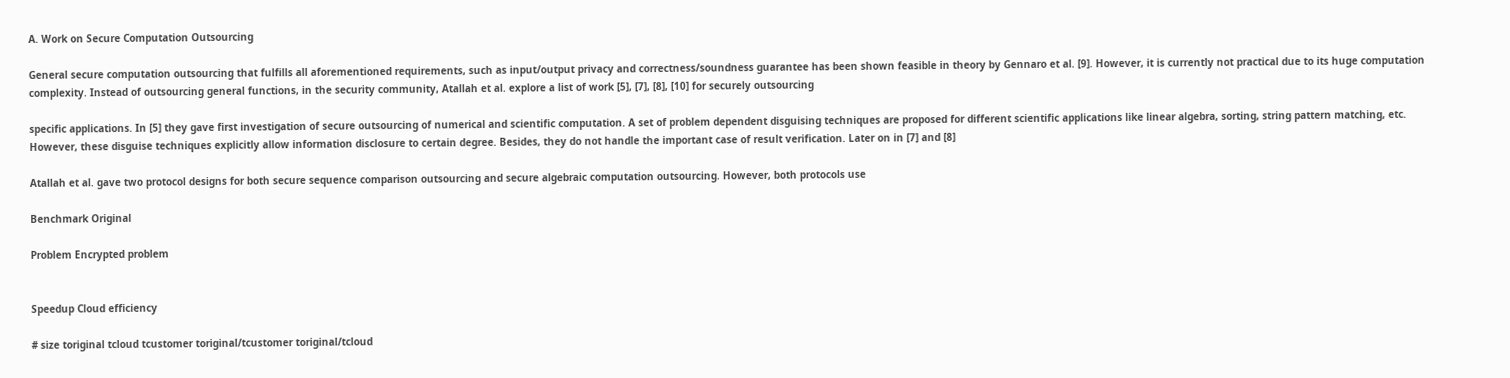A. Work on Secure Computation Outsourcing

General secure computation outsourcing that fulfills all aforementioned requirements, such as input/output privacy and correctness/soundness guarantee has been shown feasible in theory by Gennaro et al. [9]. However, it is currently not practical due to its huge computation complexity. Instead of outsourcing general functions, in the security community, Atallah et al. explore a list of work [5], [7], [8], [10] for securely outsourcing

specific applications. In [5] they gave first investigation of secure outsourcing of numerical and scientific computation. A set of problem dependent disguising techniques are proposed for different scientific applications like linear algebra, sorting, string pattern matching, etc. However, these disguise techniques explicitly allow information disclosure to certain degree. Besides, they do not handle the important case of result verification. Later on in [7] and [8]

Atallah et al. gave two protocol designs for both secure sequence comparison outsourcing and secure algebraic computation outsourcing. However, both protocols use

Benchmark Original

Problem Encrypted problem


Speedup Cloud efficiency

# size toriginal tcloud tcustomer toriginal/tcustomer toriginal/tcloud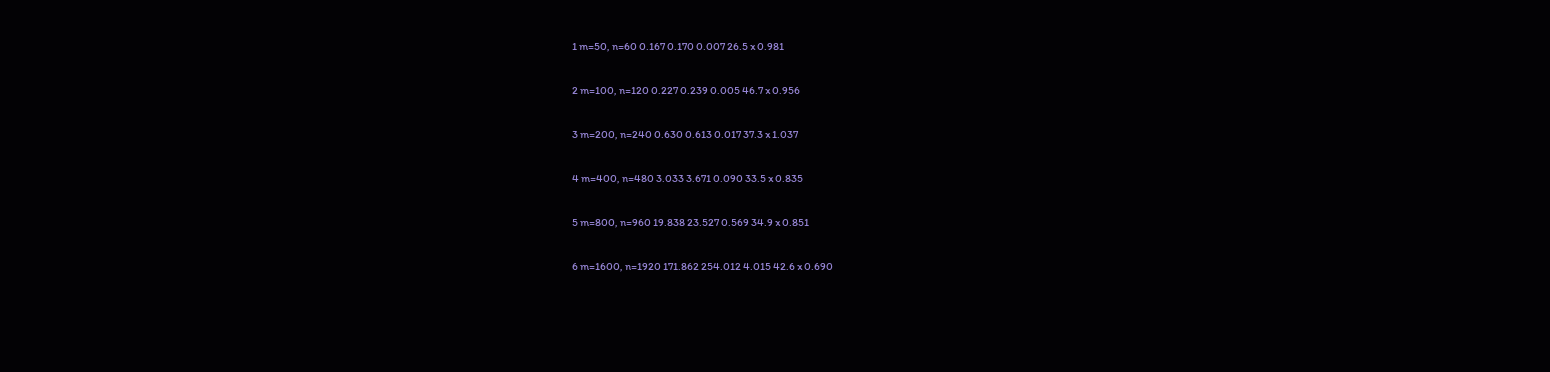1 m=50, n=60 0.167 0.170 0.007 26.5 x 0.981

2 m=100, n=120 0.227 0.239 0.005 46.7 x 0.956

3 m=200, n=240 0.630 0.613 0.017 37.3 x 1.037

4 m=400, n=480 3.033 3.671 0.090 33.5 x 0.835

5 m=800, n=960 19.838 23.527 0.569 34.9 x 0.851

6 m=1600, n=1920 171.862 254.012 4.015 42.6 x 0.690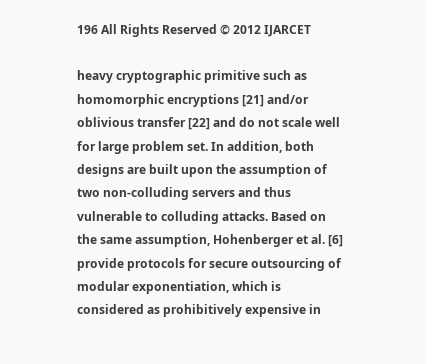196 All Rights Reserved © 2012 IJARCET

heavy cryptographic primitive such as homomorphic encryptions [21] and/or oblivious transfer [22] and do not scale well for large problem set. In addition, both designs are built upon the assumption of two non-colluding servers and thus vulnerable to colluding attacks. Based on the same assumption, Hohenberger et al. [6] provide protocols for secure outsourcing of modular exponentiation, which is considered as prohibitively expensive in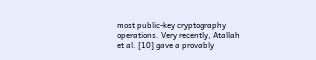most public-key cryptography operations. Very recently, Atallah et al. [10] gave a provably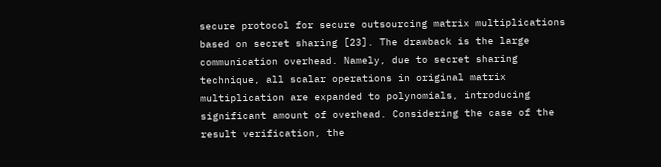secure protocol for secure outsourcing matrix multiplications based on secret sharing [23]. The drawback is the large communication overhead. Namely, due to secret sharing technique, all scalar operations in original matrix multiplication are expanded to polynomials, introducing significant amount of overhead. Considering the case of the result verification, the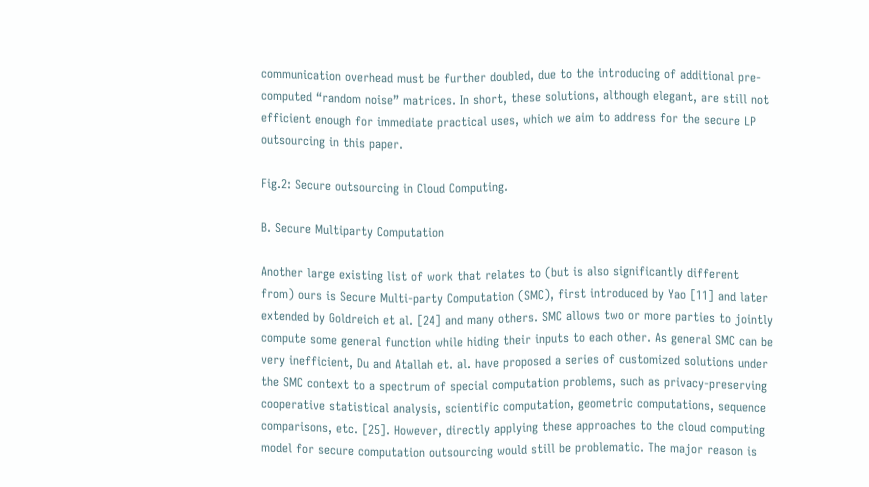communication overhead must be further doubled, due to the introducing of additional pre-computed “random noise” matrices. In short, these solutions, although elegant, are still not efficient enough for immediate practical uses, which we aim to address for the secure LP outsourcing in this paper.

Fig.2: Secure outsourcing in Cloud Computing.

B. Secure Multiparty Computation

Another large existing list of work that relates to (but is also significantly different from) ours is Secure Multi-party Computation (SMC), first introduced by Yao [11] and later extended by Goldreich et al. [24] and many others. SMC allows two or more parties to jointly compute some general function while hiding their inputs to each other. As general SMC can be very inefficient, Du and Atallah et. al. have proposed a series of customized solutions under the SMC context to a spectrum of special computation problems, such as privacy-preserving cooperative statistical analysis, scientific computation, geometric computations, sequence comparisons, etc. [25]. However, directly applying these approaches to the cloud computing model for secure computation outsourcing would still be problematic. The major reason is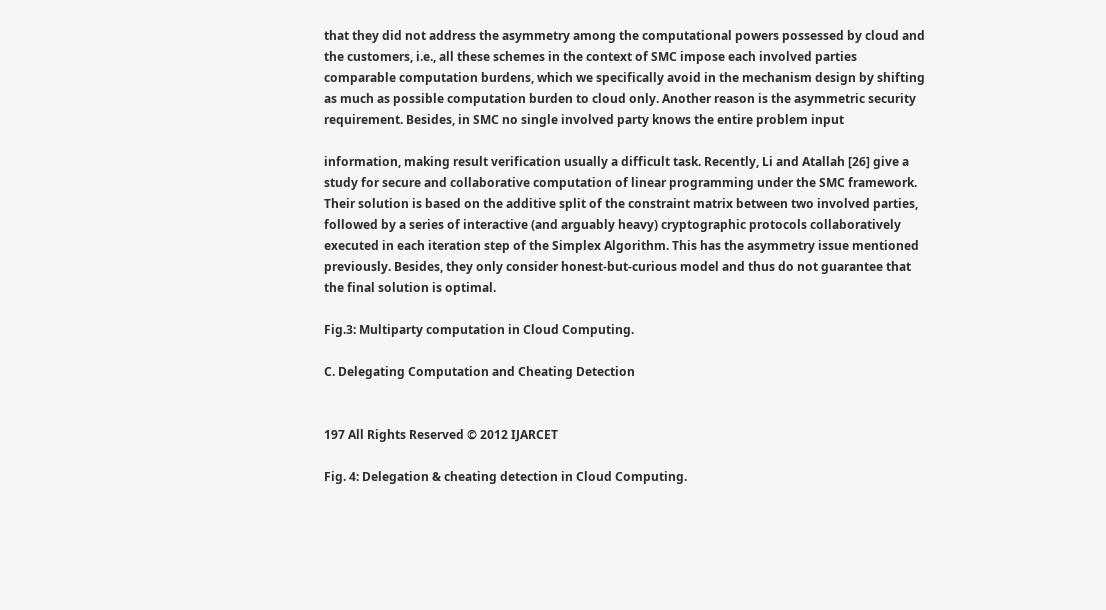that they did not address the asymmetry among the computational powers possessed by cloud and the customers, i.e., all these schemes in the context of SMC impose each involved parties comparable computation burdens, which we specifically avoid in the mechanism design by shifting as much as possible computation burden to cloud only. Another reason is the asymmetric security requirement. Besides, in SMC no single involved party knows the entire problem input

information, making result verification usually a difficult task. Recently, Li and Atallah [26] give a study for secure and collaborative computation of linear programming under the SMC framework. Their solution is based on the additive split of the constraint matrix between two involved parties, followed by a series of interactive (and arguably heavy) cryptographic protocols collaboratively executed in each iteration step of the Simplex Algorithm. This has the asymmetry issue mentioned previously. Besides, they only consider honest-but-curious model and thus do not guarantee that the final solution is optimal.

Fig.3: Multiparty computation in Cloud Computing.

C. Delegating Computation and Cheating Detection


197 All Rights Reserved © 2012 IJARCET

Fig. 4: Delegation & cheating detection in Cloud Computing.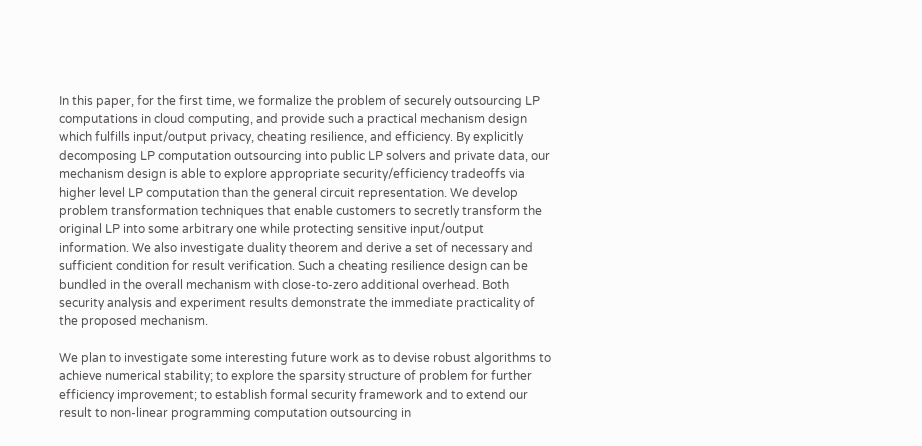In this paper, for the first time, we formalize the problem of securely outsourcing LP computations in cloud computing, and provide such a practical mechanism design which fulfills input/output privacy, cheating resilience, and efficiency. By explicitly decomposing LP computation outsourcing into public LP solvers and private data, our mechanism design is able to explore appropriate security/efficiency tradeoffs via higher level LP computation than the general circuit representation. We develop problem transformation techniques that enable customers to secretly transform the original LP into some arbitrary one while protecting sensitive input/output information. We also investigate duality theorem and derive a set of necessary and sufficient condition for result verification. Such a cheating resilience design can be bundled in the overall mechanism with close-to-zero additional overhead. Both security analysis and experiment results demonstrate the immediate practicality of the proposed mechanism.

We plan to investigate some interesting future work as to devise robust algorithms to achieve numerical stability; to explore the sparsity structure of problem for further efficiency improvement; to establish formal security framework and to extend our result to non-linear programming computation outsourcing in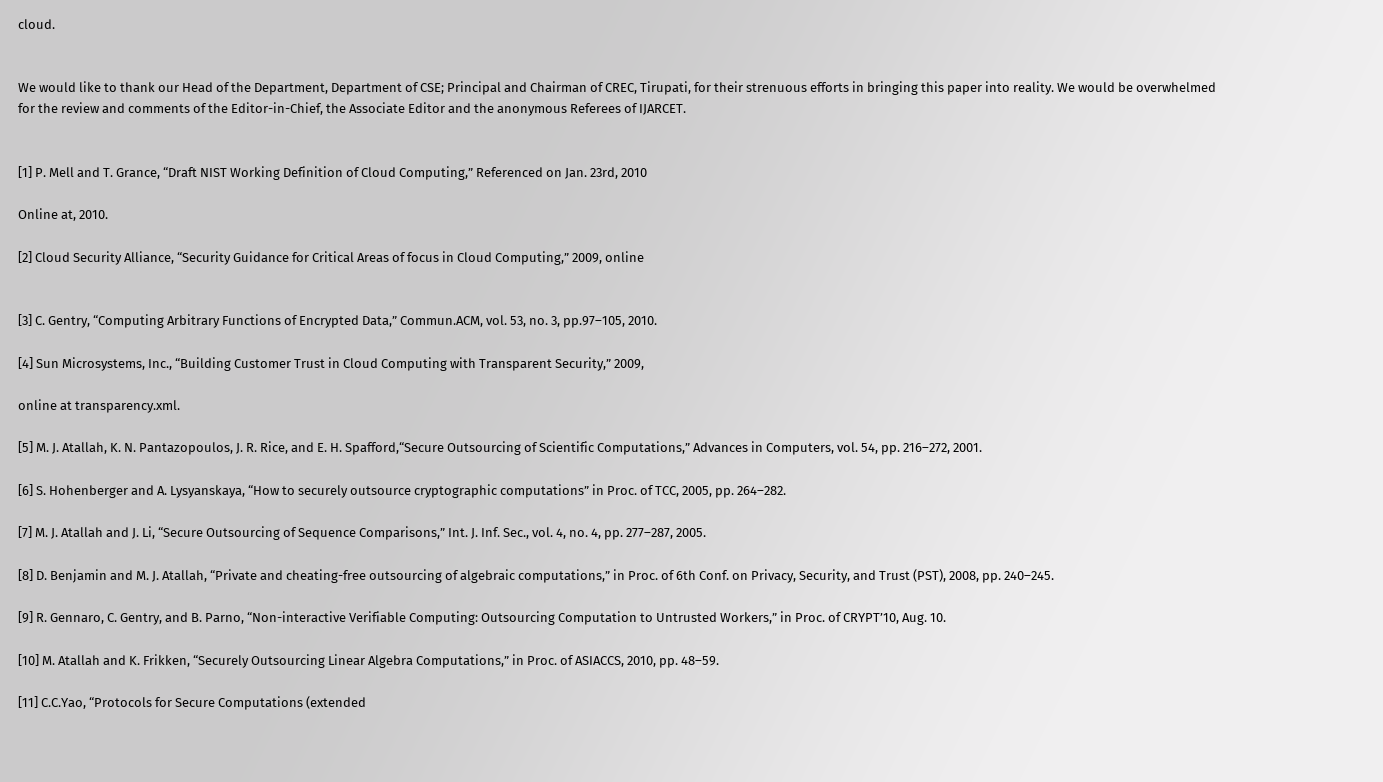cloud.


We would like to thank our Head of the Department, Department of CSE; Principal and Chairman of CREC, Tirupati, for their strenuous efforts in bringing this paper into reality. We would be overwhelmed for the review and comments of the Editor-in-Chief, the Associate Editor and the anonymous Referees of IJARCET.


[1] P. Mell and T. Grance, “Draft NIST Working Definition of Cloud Computing,” Referenced on Jan. 23rd, 2010

Online at, 2010.

[2] Cloud Security Alliance, “Security Guidance for Critical Areas of focus in Cloud Computing,” 2009, online


[3] C. Gentry, “Computing Arbitrary Functions of Encrypted Data,” Commun.ACM, vol. 53, no. 3, pp.97–105, 2010.

[4] Sun Microsystems, Inc., “Building Customer Trust in Cloud Computing with Transparent Security,” 2009,

online at transparency.xml.

[5] M. J. Atallah, K. N. Pantazopoulos, J. R. Rice, and E. H. Spafford,“Secure Outsourcing of Scientific Computations,” Advances in Computers, vol. 54, pp. 216–272, 2001.

[6] S. Hohenberger and A. Lysyanskaya, “How to securely outsource cryptographic computations” in Proc. of TCC, 2005, pp. 264–282.

[7] M. J. Atallah and J. Li, “Secure Outsourcing of Sequence Comparisons,” Int. J. Inf. Sec., vol. 4, no. 4, pp. 277–287, 2005.

[8] D. Benjamin and M. J. Atallah, “Private and cheating-free outsourcing of algebraic computations,” in Proc. of 6th Conf. on Privacy, Security, and Trust (PST), 2008, pp. 240–245.

[9] R. Gennaro, C. Gentry, and B. Parno, “Non-interactive Verifiable Computing: Outsourcing Computation to Untrusted Workers,” in Proc. of CRYPT’10, Aug. 10.

[10] M. Atallah and K. Frikken, “Securely Outsourcing Linear Algebra Computations,” in Proc. of ASIACCS, 2010, pp. 48–59.

[11] C.C.Yao, “Protocols for Secure Computations (extended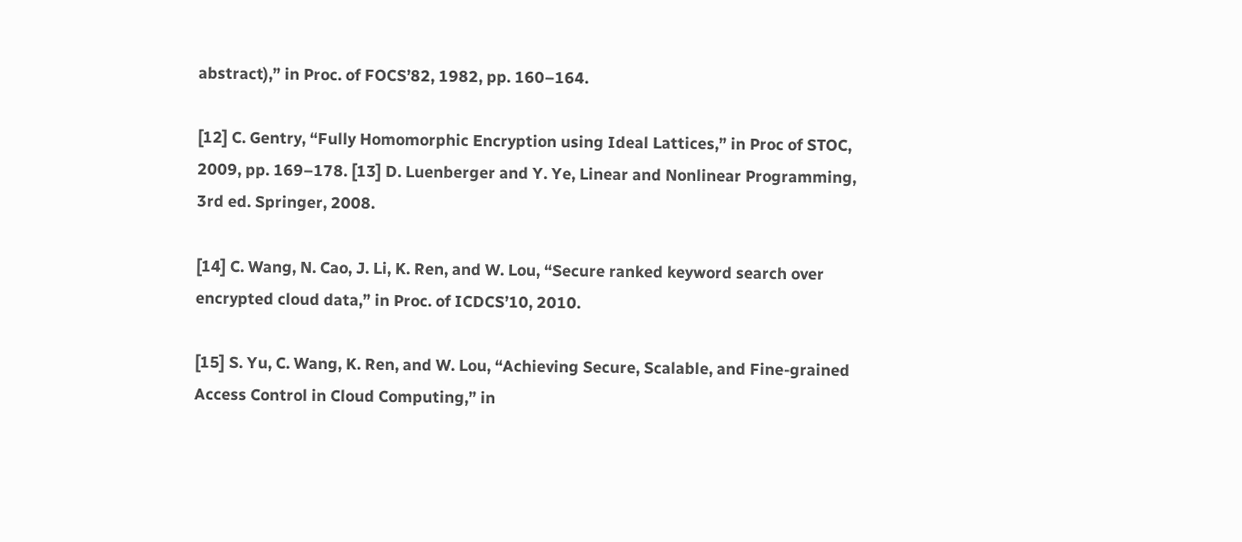abstract),” in Proc. of FOCS’82, 1982, pp. 160–164.

[12] C. Gentry, “Fully Homomorphic Encryption using Ideal Lattices,” in Proc of STOC, 2009, pp. 169–178. [13] D. Luenberger and Y. Ye, Linear and Nonlinear Programming, 3rd ed. Springer, 2008.

[14] C. Wang, N. Cao, J. Li, K. Ren, and W. Lou, “Secure ranked keyword search over encrypted cloud data,” in Proc. of ICDCS’10, 2010.

[15] S. Yu, C. Wang, K. Ren, and W. Lou, “Achieving Secure, Scalable, and Fine-grained Access Control in Cloud Computing,” in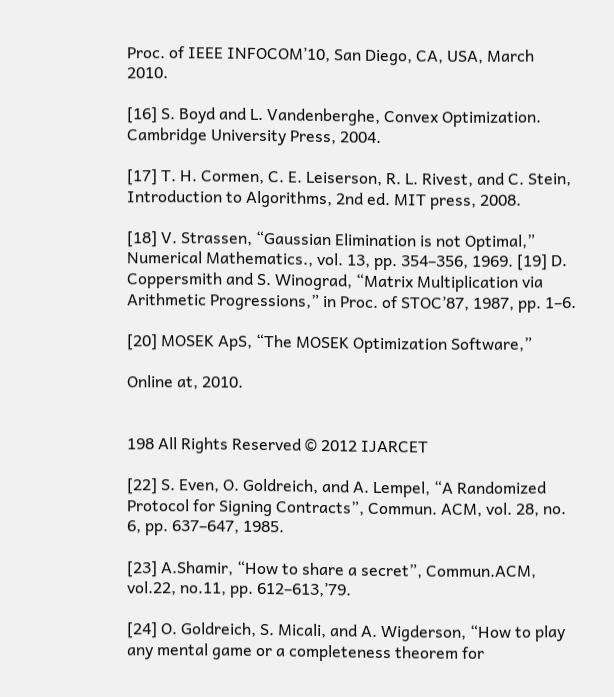Proc. of IEEE INFOCOM’10, San Diego, CA, USA, March 2010.

[16] S. Boyd and L. Vandenberghe, Convex Optimization. Cambridge University Press, 2004.

[17] T. H. Cormen, C. E. Leiserson, R. L. Rivest, and C. Stein, Introduction to Algorithms, 2nd ed. MIT press, 2008.

[18] V. Strassen, “Gaussian Elimination is not Optimal,” Numerical Mathematics., vol. 13, pp. 354–356, 1969. [19] D. Coppersmith and S. Winograd, “Matrix Multiplication via Arithmetic Progressions,” in Proc. of STOC’87, 1987, pp. 1–6.

[20] MOSEK ApS, “The MOSEK Optimization Software,”

Online at, 2010.


198 All Rights Reserved © 2012 IJARCET

[22] S. Even, O. Goldreich, and A. Lempel, “A Randomized Protocol for Signing Contracts”, Commun. ACM, vol. 28, no. 6, pp. 637–647, 1985.

[23] A.Shamir, “How to share a secret”, Commun.ACM, vol.22, no.11, pp. 612–613,’79.

[24] O. Goldreich, S. Micali, and A. Wigderson, “How to play any mental game or a completeness theorem for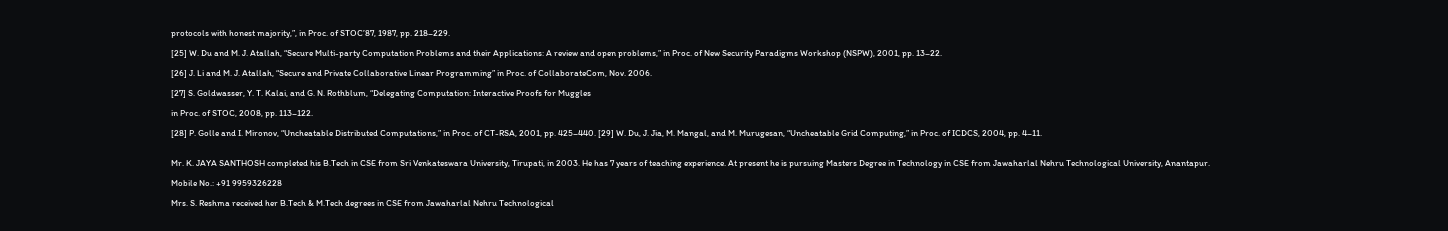protocols with honest majority,”, in Proc. of STOC’87, 1987, pp. 218–229.

[25] W. Du and M. J. Atallah, “Secure Multi-party Computation Problems and their Applications: A review and open problems,” in Proc. of New Security Paradigms Workshop (NSPW), 2001, pp. 13–22.

[26] J. Li and M. J. Atallah, “Secure and Private Collaborative Linear Programming” in Proc. of CollaborateCom, Nov. 2006.

[27] S. Goldwasser, Y. T. Kalai, and G. N. Rothblum, “Delegating Computation: Interactive Proofs for Muggles

in Proc. of STOC, 2008, pp. 113–122.

[28] P. Golle and I. Mironov, “Uncheatable Distributed Computations,” in Proc. of CT-RSA, 2001, pp. 425–440. [29] W. Du, J. Jia, M. Mangal, and M. Murugesan, “Uncheatable Grid Computing,” in Proc. of ICDCS, 2004, pp. 4–11.


Mr. K. JAYA SANTHOSH completed his B.Tech in CSE from Sri Venkateswara University, Tirupati, in 2003. He has 7 years of teaching experience. At present he is pursuing Masters Degree in Technology in CSE from Jawaharlal Nehru Technological University, Anantapur.

Mobile No.: +91 9959326228

Mrs. S. Reshma received her B.Tech & M.Tech degrees in CSE from Jawaharlal Nehru Technological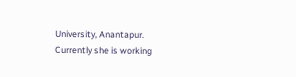University, Anantapur. Currently she is working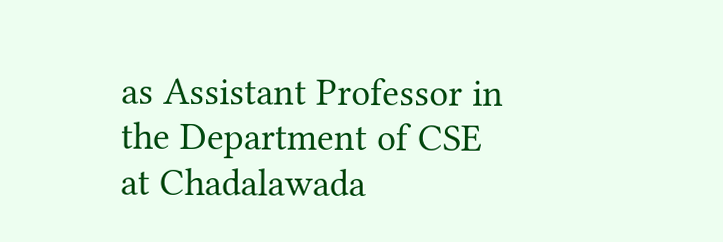as Assistant Professor in the Department of CSE at Chadalawada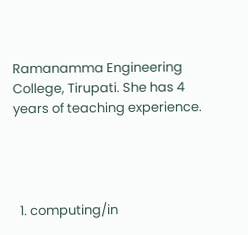Ramanamma Engineering College, Tirupati. She has 4 years of teaching experience.




  1. computing/in